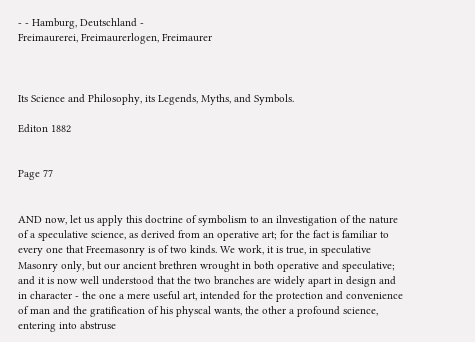- - Hamburg, Deutschland -
Freimaurerei, Freimaurerlogen, Freimaurer



Its Science and Philosophy, its Legends, Myths, and Symbols.

Editon 1882


Page 77


AND now, let us apply this doctrine of symbolism to an ilnvestigation of the nature of a speculative science, as derived from an operative art; for the fact is familiar to every one that Freemasonry is of two kinds. We work, it is true, in speculative Masonry only, but our ancient brethren wrought in both operative and speculative; and it is now well understood that the two branches are widely apart in design and in character - the one a mere useful art, intended for the protection and convenience of man and the gratification of his physcal wants, the other a profound science, entering into abstruse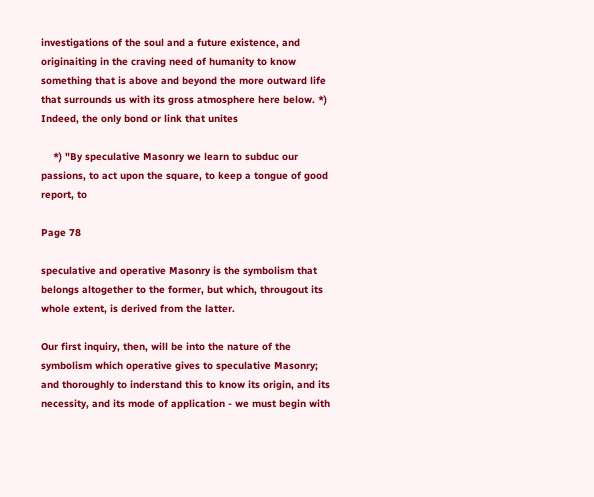investigations of the soul and a future existence, and originaiting in the craving need of humanity to know something that is above and beyond the more outward life that surrounds us with its gross atmosphere here below. *) Indeed, the only bond or link that unites

    *) "By speculative Masonry we learn to subduc our passions, to act upon the square, to keep a tongue of good report, to

Page 78

speculative and operative Masonry is the symbolism that belongs altogether to the former, but which, througout its whole extent, is derived from the latter.

Our first inquiry, then, will be into the nature of the symbolism which operative gives to speculative Masonry; and thoroughly to inderstand this to know its origin, and its necessity, and its mode of application - we must begin with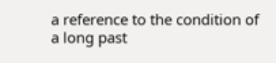a reference to the condition of a long past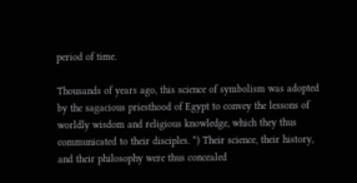period of time.

Thousands of years ago, this science of symbolism was adopted by the sagacious priesthood of Egypt to convey the lessons of worldly wisdom and religious knowledge, which they thus communicated to their disciples. *) Their science, their history, and their philosophy were thus concealed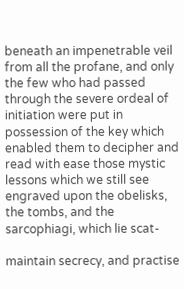beneath an impenetrable veil from all the profane, and only the few who had passed through the severe ordeal of initiation were put in possession of the key which enabled them to decipher and read with ease those mystic lessons which we still see engraved upon the obelisks, the tombs, and the sarcophiagi, which lie scat-

maintain secrecy, and practise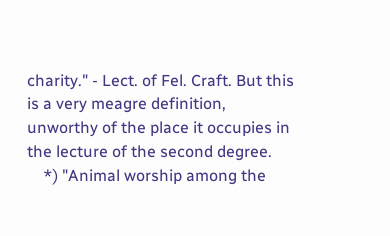charity." - Lect. of Fel. Craft. But this is a very meagre definition, unworthy of the place it occupies in the lecture of the second degree.
    *) "Animal worship among the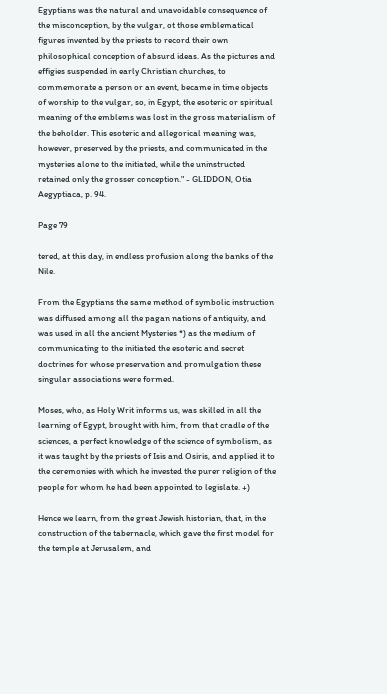Egyptians was the natural and unavoidable consequence of the misconception, by the vulgar, ot those emblematical figures invented by the priests to record their own philosophical conception of absurd ideas. As the pictures and effigies suspended in early Christian churches, to commemorate a person or an event, became in time objects of worship to the vulgar, so, in Egypt, the esoteric or spiritual meaning of the emblems was lost in the gross materialism of the beholder. This esoteric and allegorical meaning was, however, preserved by the priests, and communicated in the mysteries alone to the initiated, while the uninstructed retained only the grosser conception." - GLIDDON, Otia Aegyptiaca, p. 94.

Page 79

tered, at this day, in endless profusion along the banks of the Nile.

From the Egyptians the same method of symbolic instruction was diffused among all the pagan nations of antiquity, and was used in all the ancient Mysteries *) as the medium of communicating to the initiated the esoteric and secret doctrines for whose preservation and promulgation these singular associations were formed.

Moses, who, as Holy Writ informs us, was skilled in all the learning of Egypt, brought with him, from that cradle of the sciences, a perfect knowledge of the science of symbolism, as it was taught by the priests of Isis and Osiris, and applied it to the ceremonies with which he invested the purer religion of the people for whom he had been appointed to legislate. +)

Hence we learn, from the great Jewish historian, that, in the construction of the tabernacle, which gave the first model for the temple at Jerusalem, and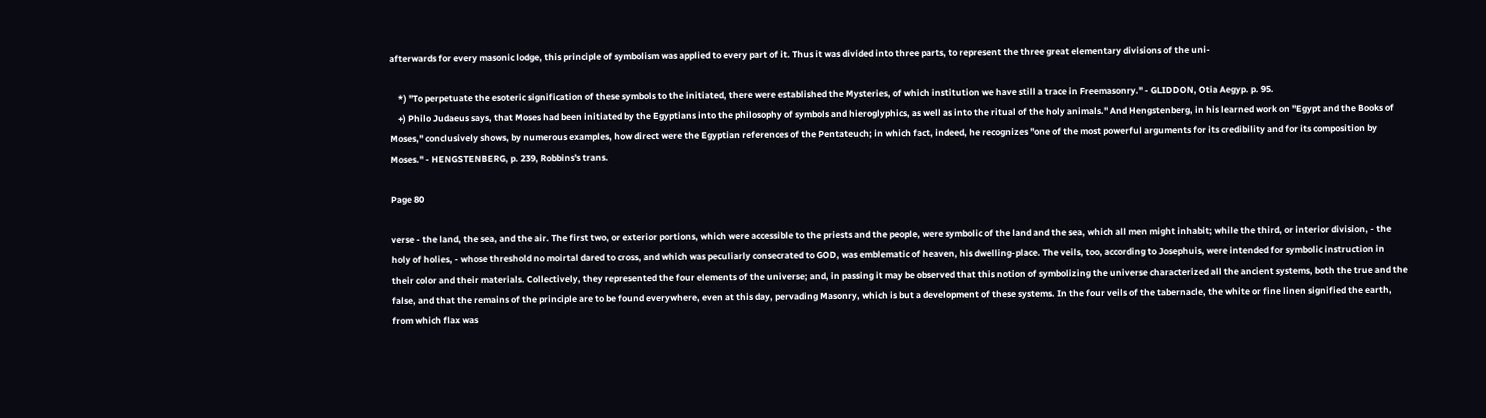afterwards for every masonic lodge, this principle of symbolism was applied to every part of it. Thus it was divided into three parts, to represent the three great elementary divisions of the uni-

    *) "To perpetuate the esoteric signification of these symbols to the initiated, there were established the Mysteries, of which institution we have still a trace in Freemasonry." - GLIDDON, Otia Aegyp. p. 95.
    +) Philo Judaeus says, that Moses had been initiated by the Egyptians into the philosophy of symbols and hieroglyphics, as well as into the ritual of the holy animals." And Hengstenberg, in his learned work on "Egypt and the Books of Moses," conclusively shows, by numerous examples, how direct were the Egyptian references of the Pentateuch; in which fact, indeed, he recognizes "one of the most powerful arguments for its credibility and for its composition by Moses." - HENGSTENBERG, p. 239, Robbins's trans.

Page 80

verse - the land, the sea, and the air. The first two, or exterior portions, which were accessible to the priests and the people, were symbolic of the land and the sea, which all men might inhabit; while the third, or interior division, - the holy of holies, - whose threshold no moirtal dared to cross, and which was peculiarly consecrated to GOD, was emblematic of heaven, his dwelling-place. The veils, too, according to Josephuis, were intended for symbolic instruction in their color and their materials. Collectively, they represented the four elements of the universe; and, in passing it may be observed that this notion of symbolizing the universe characterized all the ancient systems, both the true and the false, and that the remains of the principle are to be found everywhere, even at this day, pervading Masonry, which is but a development of these systems. In the four veils of the tabernacle, the white or fine linen signified the earth, from which flax was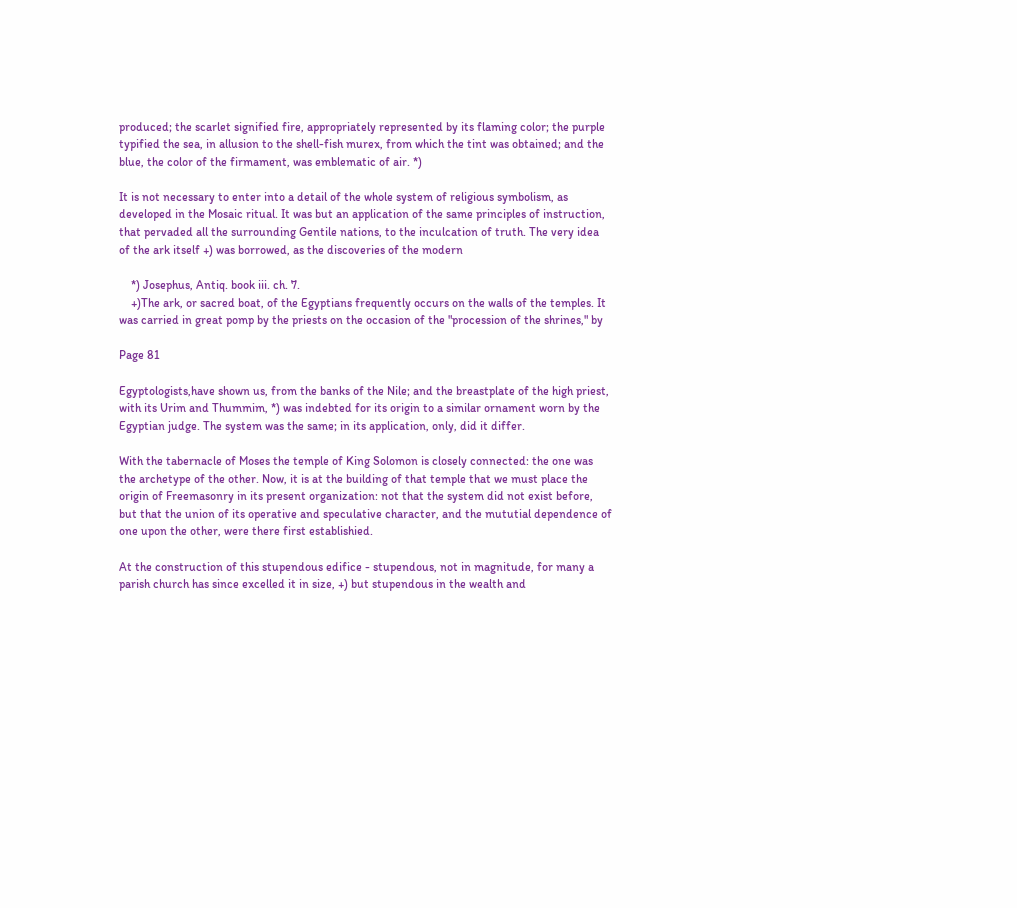produced; the scarlet signified fire, appropriately represented by its flaming color; the purple typified the sea, in allusion to the shell-fish murex, from which the tint was obtained; and the blue, the color of the firmament, was emblematic of air. *)

It is not necessary to enter into a detail of the whole system of religious symbolism, as developed in the Mosaic ritual. It was but an application of the same principles of instruction, that pervaded all the surrounding Gentile nations, to the inculcation of truth. The very idea of the ark itself +) was borrowed, as the discoveries of the modern

    *) Josephus, Antiq. book iii. ch. 7.
    +)The ark, or sacred boat, of the Egyptians frequently occurs on the walls of the temples. It was carried in great pomp by the priests on the occasion of the "procession of the shrines," by

Page 81

Egyptologists,have shown us, from the banks of the Nile; and the breastplate of the high priest, with its Urim and Thummim, *) was indebted for its origin to a similar ornament worn by the Egyptian judge. The system was the same; in its application, only, did it differ.

With the tabernacle of Moses the temple of King Solomon is closely connected: the one was the archetype of the other. Now, it is at the building of that temple that we must place the origin of Freemasonry in its present organization: not that the system did not exist before, but that the union of its operative and speculative character, and the mututial dependence of one upon the other, were there first establishied.

At the construction of this stupendous edifice - stupendous, not in magnitude, for many a parish church has since excelled it in size, +) but stupendous in the wealth and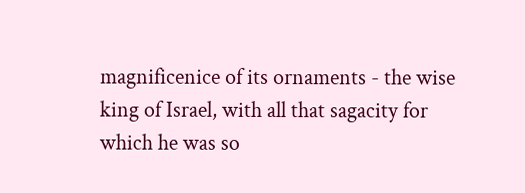magnificenice of its ornaments - the wise king of Israel, with all that sagacity for which he was so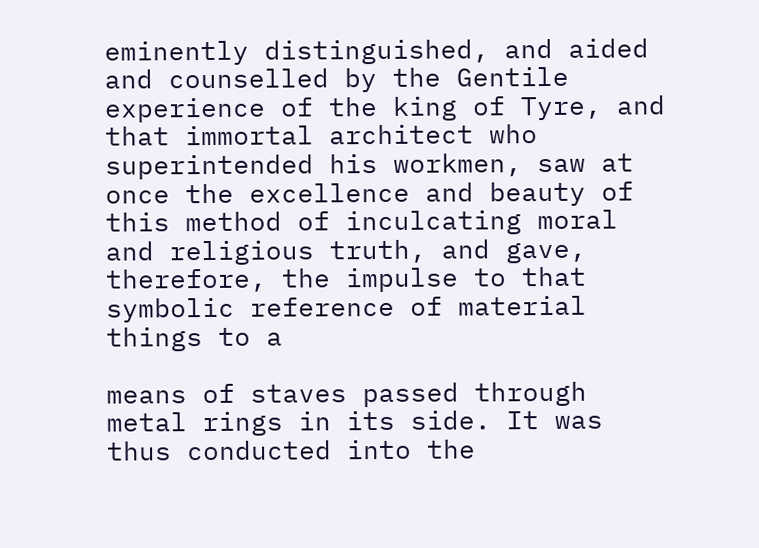eminently distinguished, and aided and counselled by the Gentile experience of the king of Tyre, and that immortal architect who superintended his workmen, saw at once the excellence and beauty of this method of inculcating moral and religious truth, and gave, therefore, the impulse to that symbolic reference of material things to a

means of staves passed through metal rings in its side. It was thus conducted into the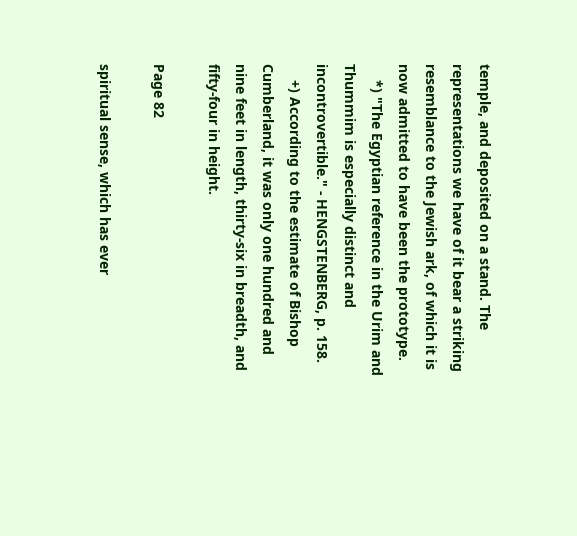temple, and deposited on a stand. The representations we have of it bear a striking resemblance to the Jewish ark, of which it is now admitted to have been the prototype.
    *) "The Egyptian reference in the Urim and Thummim is especially distinct and incontrovertible." - HENGSTENBERG, p. 158.
    +) According to the estimate of Bishop Cumberland, it was only one hundred and nine feet in length, thirty-six in breadth, and fifty-four in height.

Page 82

spiritual sense, which has ever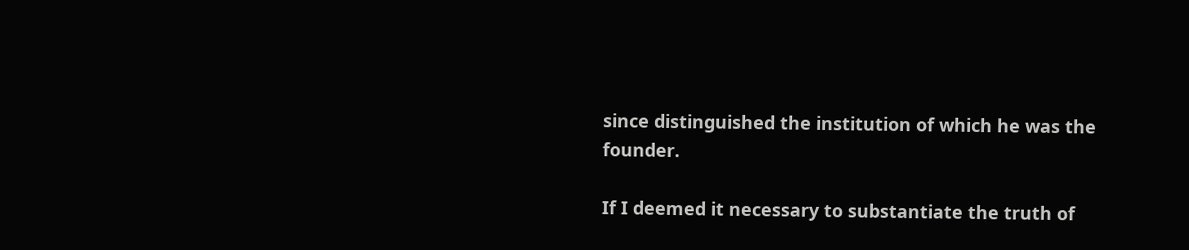since distinguished the institution of which he was the founder.

If I deemed it necessary to substantiate the truth of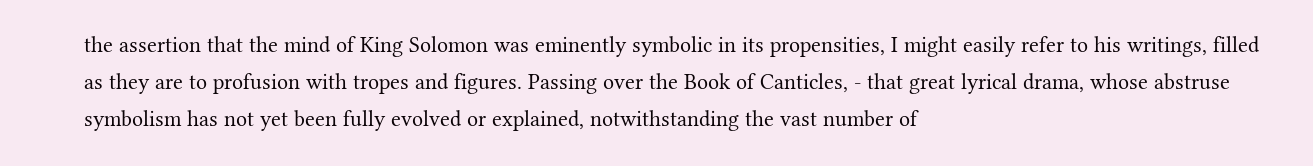the assertion that the mind of King Solomon was eminently symbolic in its propensities, I might easily refer to his writings, filled as they are to profusion with tropes and figures. Passing over the Book of Canticles, - that great lyrical drama, whose abstruse symbolism has not yet been fully evolved or explained, notwithstanding the vast number of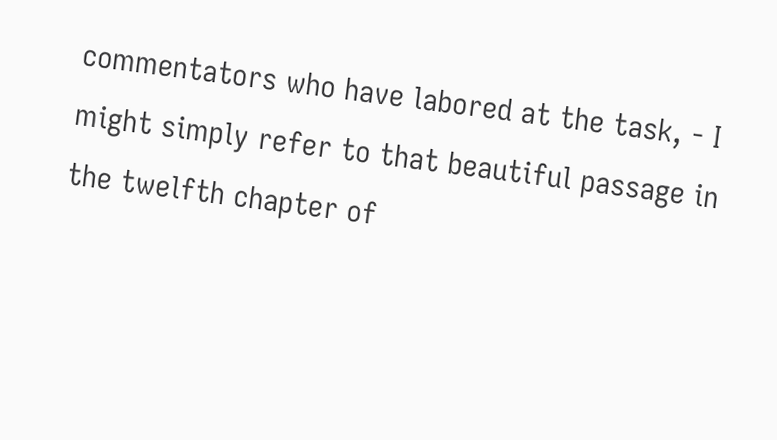commentators who have labored at the task, - I might simply refer to that beautiful passage in the twelfth chapter of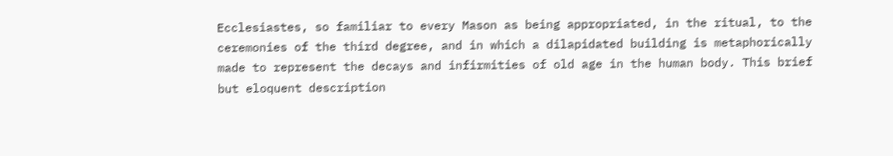Ecclesiastes, so familiar to every Mason as being appropriated, in the ritual, to the ceremonies of the third degree, and in which a dilapidated building is metaphorically made to represent the decays and infirmities of old age in the human body. This brief but eloquent description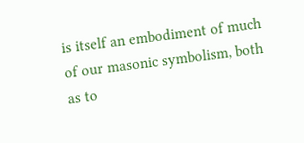is itself an embodiment of much of our masonic symbolism, both as to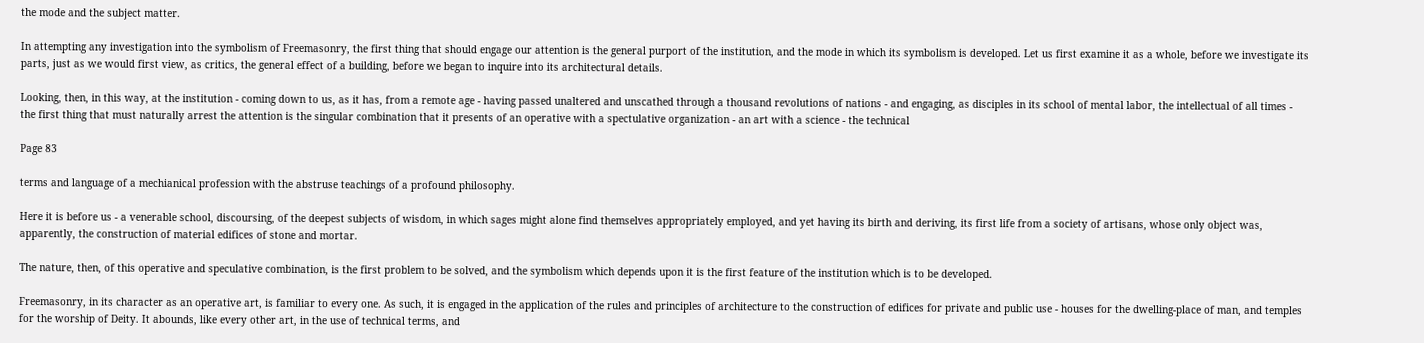the mode and the subject matter.

In attempting any investigation into the symbolism of Freemasonry, the first thing that should engage our attention is the general purport of the institution, and the mode in which its symbolism is developed. Let us first examine it as a whole, before we investigate its parts, just as we would first view, as critics, the general effect of a building, before we began to inquire into its architectural details.

Looking, then, in this way, at the institution - coming down to us, as it has, from a remote age - having passed unaltered and unscathed through a thousand revolutions of nations - and engaging, as disciples in its school of mental labor, the intellectual of all times - the first thing that must naturally arrest the attention is the singular combination that it presents of an operative with a spectulative organization - an art with a science - the technical

Page 83

terms and language of a mechianical profession with the abstruse teachings of a profound philosophy.

Here it is before us - a venerable school, discoursing, of the deepest subjects of wisdom, in which sages might alone find themselves appropriately employed, and yet having its birth and deriving, its first life from a society of artisans, whose only object was, apparently, the construction of material edifices of stone and mortar.

The nature, then, of this operative and speculative combination, is the first problem to be solved, and the symbolism which depends upon it is the first feature of the institution which is to be developed.

Freemasonry, in its character as an operative art, is familiar to every one. As such, it is engaged in the application of the rules and principles of architecture to the construction of edifices for private and public use - houses for the dwelling-place of man, and temples for the worship of Deity. It abounds, like every other art, in the use of technical terms, and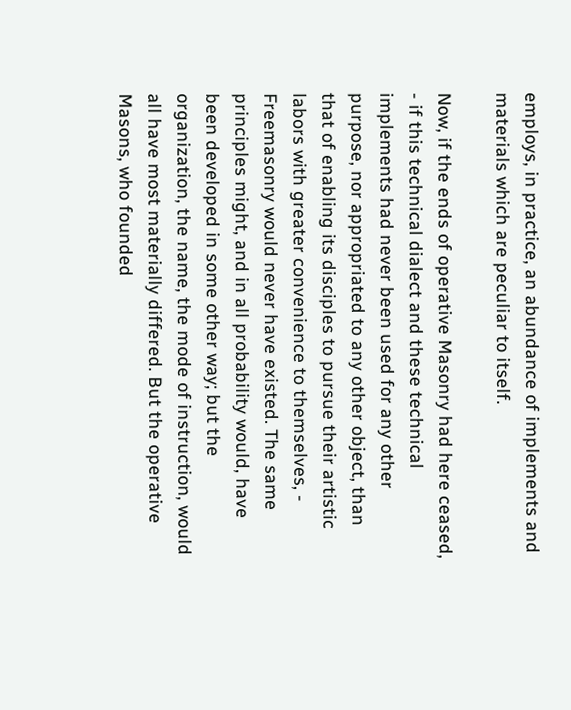employs, in practice, an abundance of implements and materials which are peculiar to itself.

Now, if the ends of operative Masonry had here ceased, - if this technical dialect and these technical implements had never been used for any other purpose, nor appropriated to any other object, than that of enabling its disciples to pursue their artistic labors with greater convenience to themselves, - Freemasonry would never have existed. The same principles might, and in all probability would, have been developed in some other way; but the organization, the name, the mode of instruction, would all have most materially differed. But the operative Masons, who founded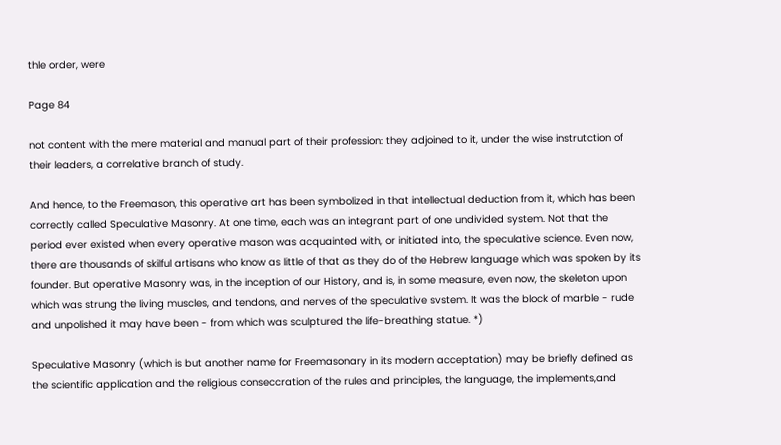thle order, were

Page 84

not content with the mere material and manual part of their profession: they adjoined to it, under the wise instrutction of their leaders, a correlative branch of study.

And hence, to the Freemason, this operative art has been symbolized in that intellectual deduction from it, which has been correctly called Speculative Masonry. At one time, each was an integrant part of one undivided system. Not that the period ever existed when every operative mason was acquainted with, or initiated into, the speculative science. Even now, there are thousands of skilful artisans who know as little of that as they do of the Hebrew language which was spoken by its founder. But operative Masonry was, in the inception of our History, and is, in some measure, even now, the skeleton upon which was strung the living muscles, and tendons, and nerves of the speculative svstem. It was the block of marble - rude and unpolished it may have been - from which was sculptured the life-breathing statue. *)

Speculative Masonry (which is but another name for Freemasonary in its modern acceptation) may be briefly defined as the scientific application and the religious conseccration of the rules and principles, the language, the implements,and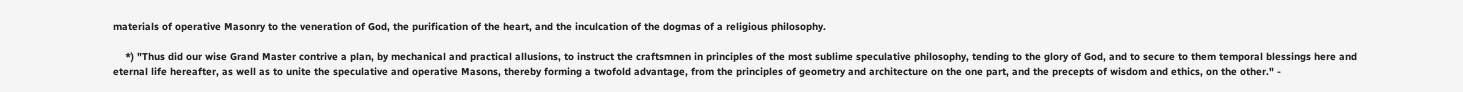materials of operative Masonry to the veneration of God, the purification of the heart, and the inculcation of the dogmas of a religious philosophy.

    *) "Thus did our wise Grand Master contrive a plan, by mechanical and practical allusions, to instruct the craftsmnen in principles of the most sublime speculative philosophy, tending to the glory of God, and to secure to them temporal blessings here and eternal life hereafter, as well as to unite the speculative and operative Masons, thereby forming a twofold advantage, from the principles of geometry and architecture on the one part, and the precepts of wisdom and ethics, on the other." -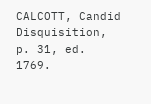CALCOTT, Candid Disquisition, p. 31, ed. 1769.